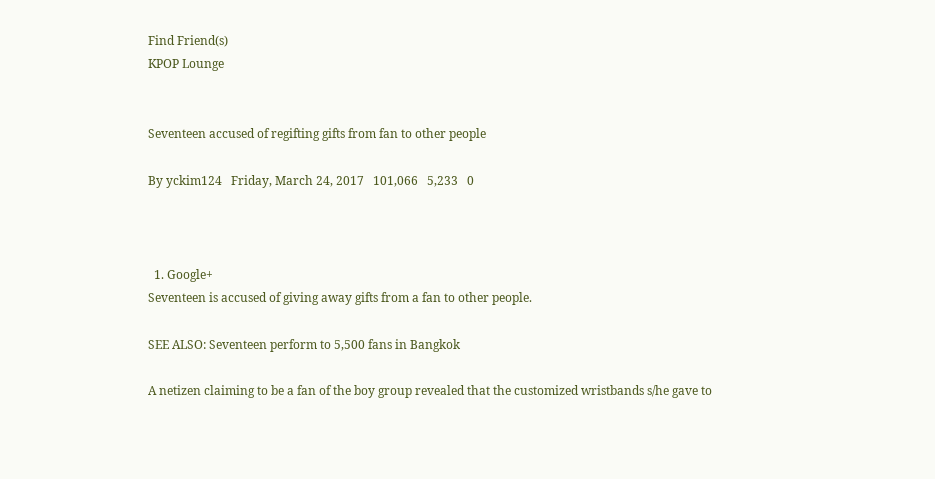Find Friend(s)
KPOP Lounge


Seventeen accused of regifting gifts from fan to other people

By yckim124   Friday, March 24, 2017   101,066   5,233   0



  1. Google+
Seventeen is accused of giving away gifts from a fan to other people.

SEE ALSO: Seventeen perform to 5,500 fans in Bangkok

A netizen claiming to be a fan of the boy group revealed that the customized wristbands s/he gave to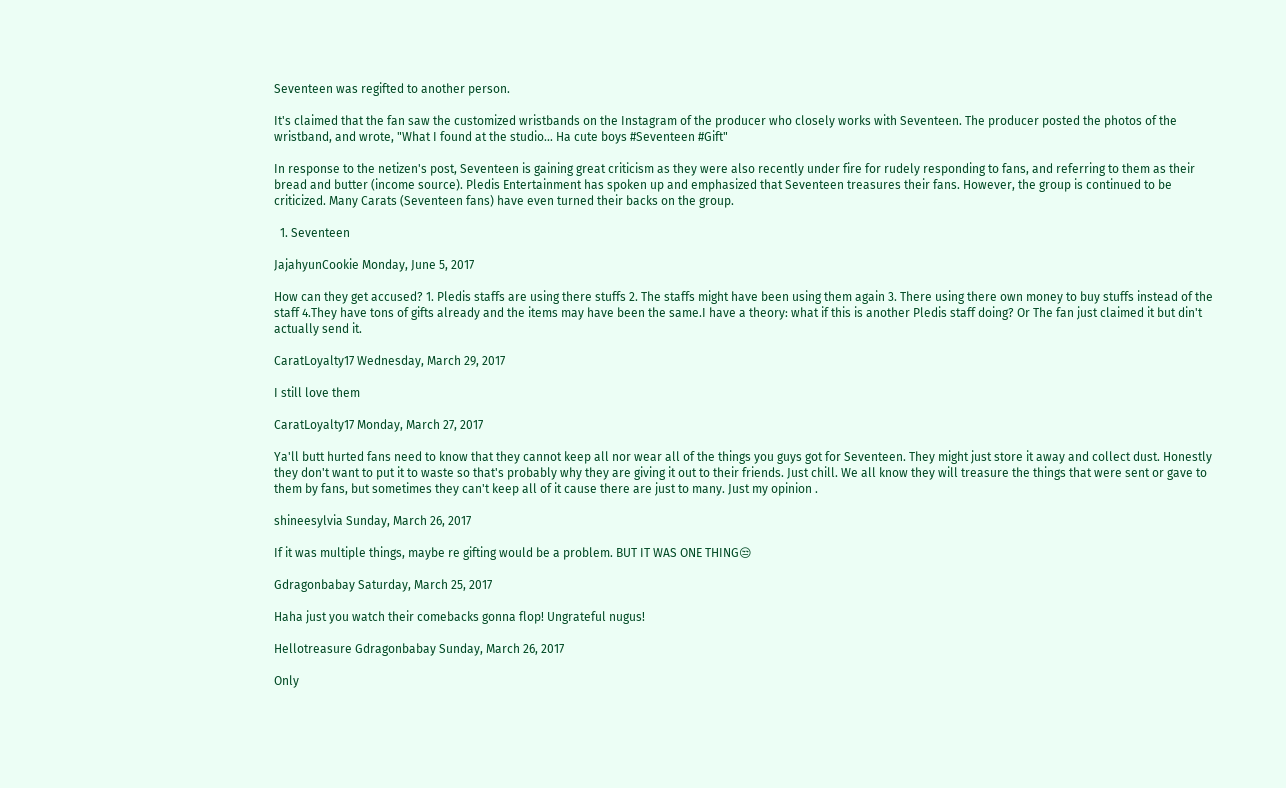Seventeen was regifted to another person.

It's claimed that the fan saw the customized wristbands on the Instagram of the producer who closely works with Seventeen. The producer posted the photos of the wristband, and wrote, "What I found at the studio... Ha cute boys #Seventeen #Gift"

In response to the netizen's post, Seventeen is gaining great criticism as they were also recently under fire for rudely responding to fans, and referring to them as their bread and butter (income source). Pledis Entertainment has spoken up and emphasized that Seventeen treasures their fans. However, the group is continued to be criticized. Many Carats (Seventeen fans) have even turned their backs on the group.

  1. Seventeen

JajahyunCookie Monday, June 5, 2017

How can they get accused? 1. Pledis staffs are using there stuffs 2. The staffs might have been using them again 3. There using there own money to buy stuffs instead of the staff 4.They have tons of gifts already and the items may have been the same.I have a theory: what if this is another Pledis staff doing? Or The fan just claimed it but din't actually send it.

CaratLoyalty17 Wednesday, March 29, 2017

I still love them

CaratLoyalty17 Monday, March 27, 2017

Ya'll butt hurted fans need to know that they cannot keep all nor wear all of the things you guys got for Seventeen. They might just store it away and collect dust. Honestly they don't want to put it to waste so that's probably why they are giving it out to their friends. Just chill. We all know they will treasure the things that were sent or gave to them by fans, but sometimes they can't keep all of it cause there are just to many. Just my opinion .

shineesylvia Sunday, March 26, 2017

If it was multiple things, maybe re gifting would be a problem. BUT IT WAS ONE THING😒

Gdragonbabay Saturday, March 25, 2017

Haha just you watch their comebacks gonna flop! Ungrateful nugus!

Hellotreasure Gdragonbabay Sunday, March 26, 2017

Only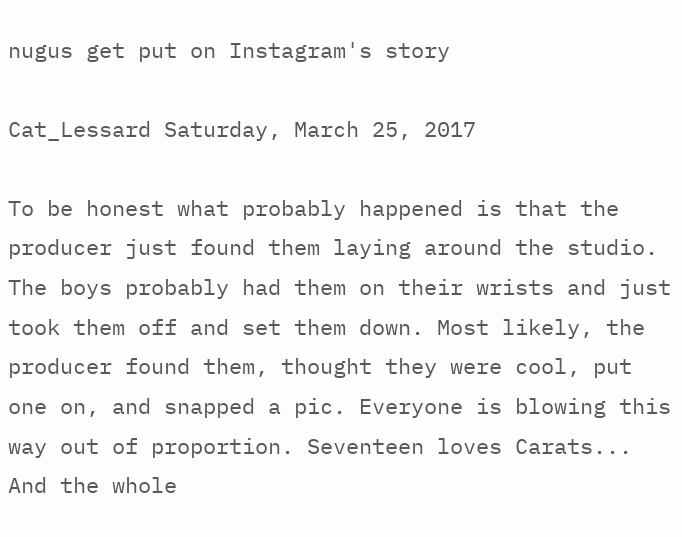nugus get put on Instagram's story

Cat_Lessard Saturday, March 25, 2017

To be honest what probably happened is that the producer just found them laying around the studio. The boys probably had them on their wrists and just took them off and set them down. Most likely, the producer found them, thought they were cool, put one on, and snapped a pic. Everyone is blowing this way out of proportion. Seventeen loves Carats... And the whole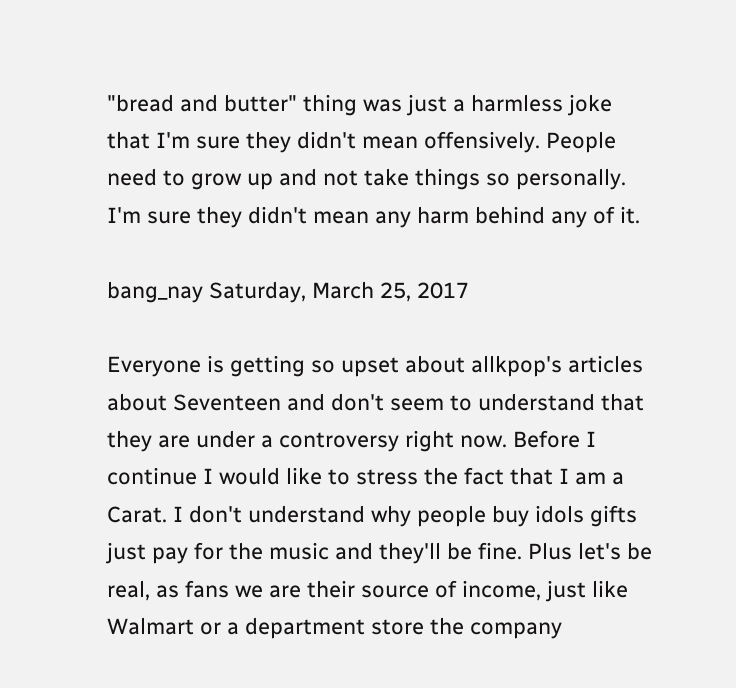"bread and butter" thing was just a harmless joke that I'm sure they didn't mean offensively. People need to grow up and not take things so personally. I'm sure they didn't mean any harm behind any of it.

bang_nay Saturday, March 25, 2017

Everyone is getting so upset about allkpop's articles about Seventeen and don't seem to understand that they are under a controversy right now. Before I continue I would like to stress the fact that I am a Carat. I don't understand why people buy idols gifts just pay for the music and they'll be fine. Plus let's be real, as fans we are their source of income, just like Walmart or a department store the company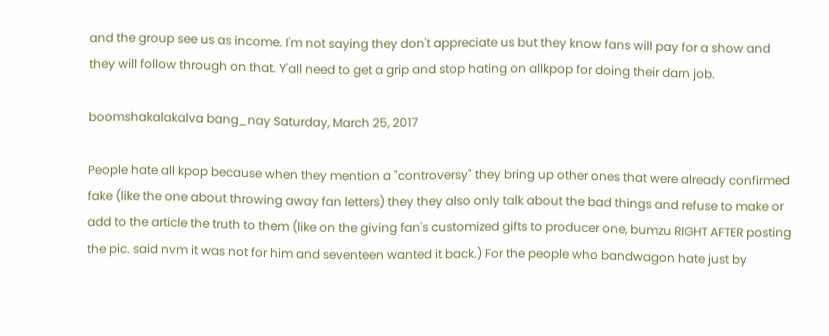and the group see us as income. I'm not saying they don't appreciate us but they know fans will pay for a show and they will follow through on that. Y'all need to get a grip and stop hating on allkpop for doing their darn job.

boomshakalakalva bang_nay Saturday, March 25, 2017

People hate all kpop because when they mention a "controversy" they bring up other ones that were already confirmed fake (like the one about throwing away fan letters) they they also only talk about the bad things and refuse to make or add to the article the truth to them (like on the giving fan's customized gifts to producer one, bumzu RIGHT AFTER posting the pic. said nvm it was not for him and seventeen wanted it back.) For the people who bandwagon hate just by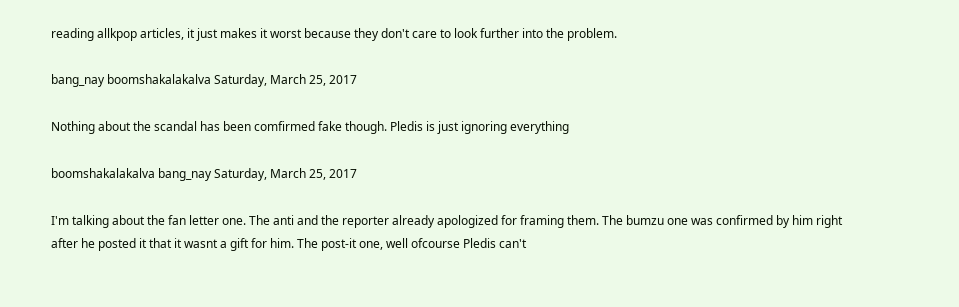reading allkpop articles, it just makes it worst because they don't care to look further into the problem.

bang_nay boomshakalakalva Saturday, March 25, 2017

Nothing about the scandal has been comfirmed fake though. Pledis is just ignoring everything

boomshakalakalva bang_nay Saturday, March 25, 2017

I'm talking about the fan letter one. The anti and the reporter already apologized for framing them. The bumzu one was confirmed by him right after he posted it that it wasnt a gift for him. The post-it one, well ofcourse Pledis can't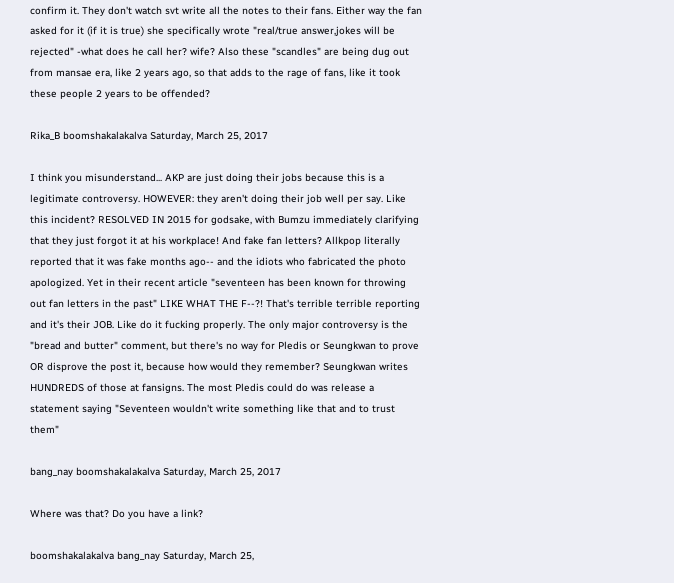confirm it. They don't watch svt write all the notes to their fans. Either way the fan asked for it (if it is true) she specifically wrote "real/true answer,jokes will be rejected" -what does he call her? wife? Also these "scandles" are being dug out from mansae era, like 2 years ago, so that adds to the rage of fans, like it took these people 2 years to be offended?

Rika_B boomshakalakalva Saturday, March 25, 2017

I think you misunderstand... AKP are just doing their jobs because this is a legitimate controversy. HOWEVER: they aren't doing their job well per say. Like this incident? RESOLVED IN 2015 for godsake, with Bumzu immediately clarifying that they just forgot it at his workplace! And fake fan letters? Allkpop literally reported that it was fake months ago-- and the idiots who fabricated the photo apologized. Yet in their recent article "seventeen has been known for throwing out fan letters in the past" LIKE WHAT THE F--?! That's terrible terrible reporting and it's their JOB. Like do it fucking properly. The only major controversy is the "bread and butter" comment, but there's no way for Pledis or Seungkwan to prove OR disprove the post it, because how would they remember? Seungkwan writes HUNDREDS of those at fansigns. The most Pledis could do was release a statement saying "Seventeen wouldn't write something like that and to trust them"

bang_nay boomshakalakalva Saturday, March 25, 2017

Where was that? Do you have a link?

boomshakalakalva bang_nay Saturday, March 25,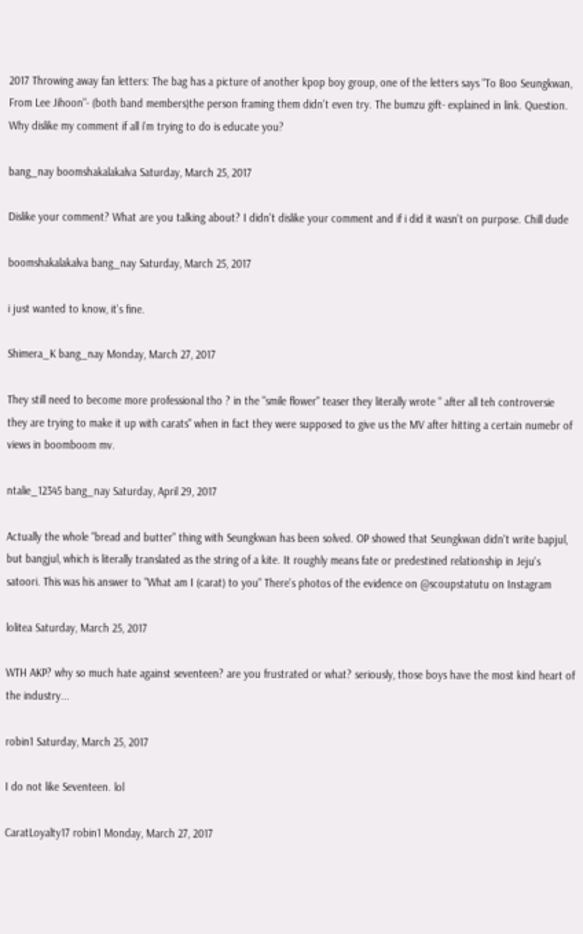2017 Throwing away fan letters: The bag has a picture of another kpop boy group, one of the letters says "To Boo Seungkwan, From Lee Jihoon"- (both band members)the person framing them didn't even try. The bumzu gift- explained in link. Question. Why dislike my comment if all i'm trying to do is educate you?

bang_nay boomshakalakalva Saturday, March 25, 2017

Dislike your comment? What are you talking about? I didn't dislike your comment and if i did it wasn't on purpose. Chill dude

boomshakalakalva bang_nay Saturday, March 25, 2017

i just wanted to know, it's fine.

Shimera_K bang_nay Monday, March 27, 2017

They still need to become more professional tho ? in the "smile flower" teaser they literally wrote " after all teh controversie they are trying to make it up with carats" when in fact they were supposed to give us the MV after hitting a certain numebr of views in boomboom mv.

ntalie_12345 bang_nay Saturday, April 29, 2017

Actually the whole "bread and butter" thing with Seungkwan has been solved. OP showed that Seungkwan didn't write bapjul, but bangjul, which is literally translated as the string of a kite. It roughly means fate or predestined relationship in Jeju's satoori. This was his answer to "What am I (carat) to you" There's photos of the evidence on @scoupstatutu on Instagram

lolitea Saturday, March 25, 2017

WTH AKP? why so much hate against seventeen? are you frustrated or what? seriously, those boys have the most kind heart of the industry...

robin1 Saturday, March 25, 2017

I do not like Seventeen. lol

CaratLoyalty17 robin1 Monday, March 27, 2017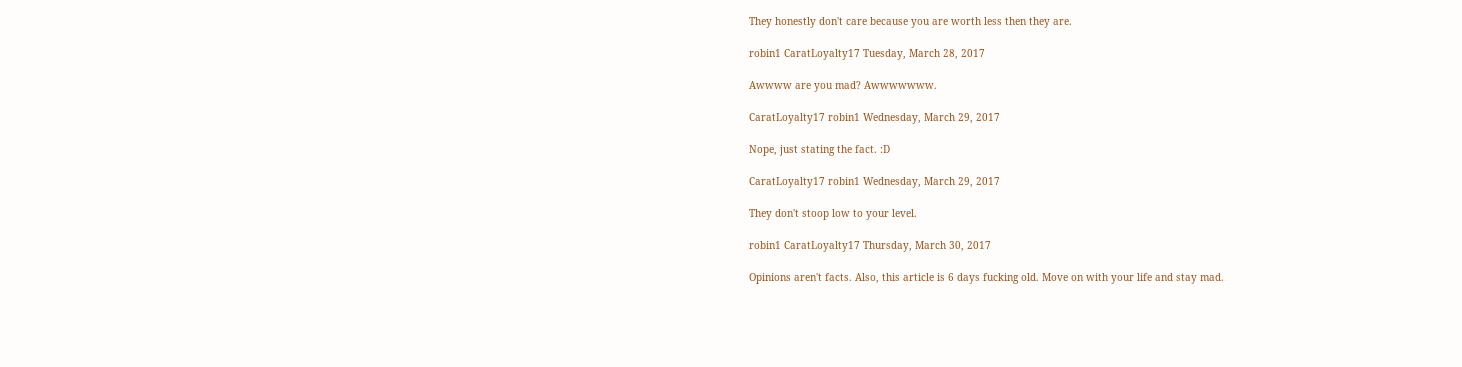They honestly don't care because you are worth less then they are.

robin1 CaratLoyalty17 Tuesday, March 28, 2017

Awwww are you mad? Awwwwwww.

CaratLoyalty17 robin1 Wednesday, March 29, 2017

Nope, just stating the fact. :D

CaratLoyalty17 robin1 Wednesday, March 29, 2017

They don't stoop low to your level.

robin1 CaratLoyalty17 Thursday, March 30, 2017

Opinions aren't facts. Also, this article is 6 days fucking old. Move on with your life and stay mad.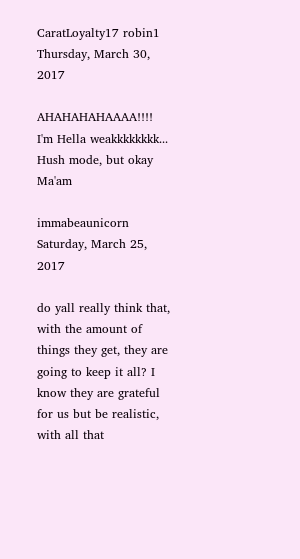CaratLoyalty17 robin1 Thursday, March 30, 2017

AHAHAHAHAAAA!!!! I'm Hella weakkkkkkkk... Hush mode, but okay Ma'am

immabeaunicorn Saturday, March 25, 2017

do yall really think that, with the amount of things they get, they are going to keep it all? I know they are grateful for us but be realistic, with all that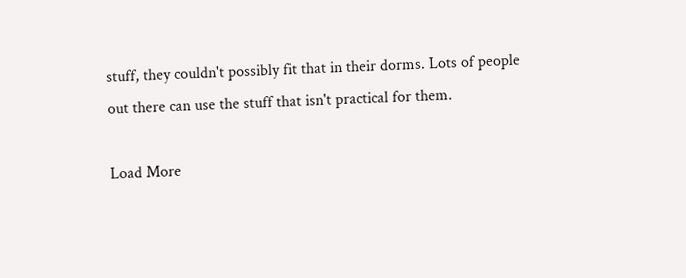stuff, they couldn't possibly fit that in their dorms. Lots of people out there can use the stuff that isn't practical for them.

Load More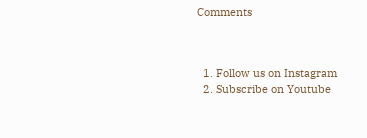Comments



  1. Follow us on Instagram
  2. Subscribe on Youtube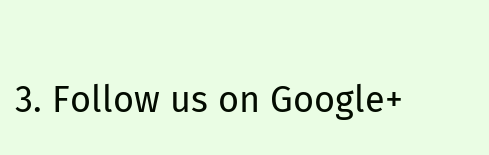3. Follow us on Google+